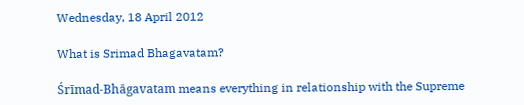Wednesday, 18 April 2012

What is Srimad Bhagavatam?

Śrīmad-Bhāgavatam means everything in relationship with the Supreme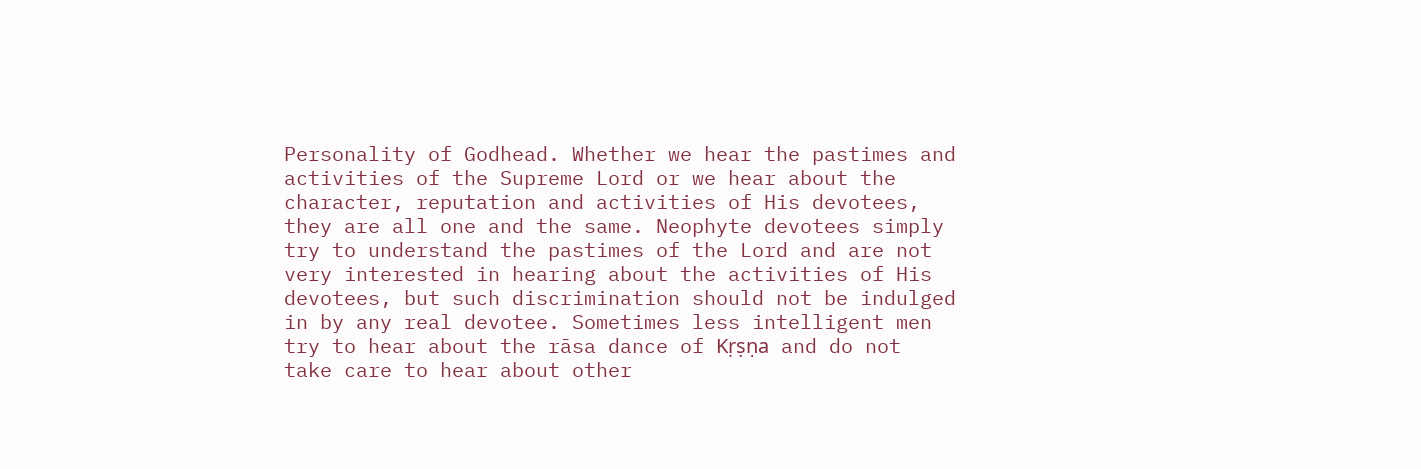Personality of Godhead. Whether we hear the pastimes and activities of the Supreme Lord or we hear about the character, reputation and activities of His devotees, they are all one and the same. Neophyte devotees simply try to understand the pastimes of the Lord and are not very interested in hearing about the activities of His devotees, but such discrimination should not be indulged in by any real devotee. Sometimes less intelligent men try to hear about the rāsa dance of Kṛṣṇa and do not take care to hear about other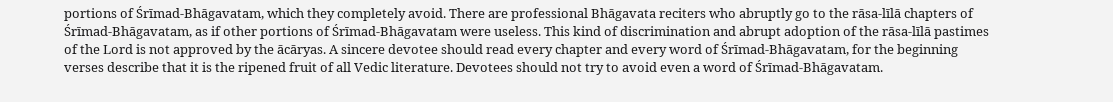portions of Śrīmad-Bhāgavatam, which they completely avoid. There are professional Bhāgavata reciters who abruptly go to the rāsa-līlā chapters of Śrīmad-Bhāgavatam, as if other portions of Śrīmad-Bhāgavatam were useless. This kind of discrimination and abrupt adoption of the rāsa-līlā pastimes of the Lord is not approved by the ācāryas. A sincere devotee should read every chapter and every word of Śrīmad-Bhāgavatam, for the beginning verses describe that it is the ripened fruit of all Vedic literature. Devotees should not try to avoid even a word of Śrīmad-Bhāgavatam.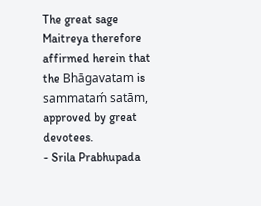The great sage Maitreya therefore affirmed herein that the Bhāgavatam is sammataḿ satām, approved by great devotees.
- Srila Prabhupada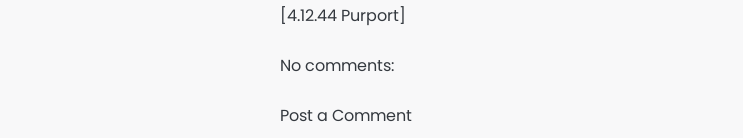[4.12.44 Purport]

No comments:

Post a Comment